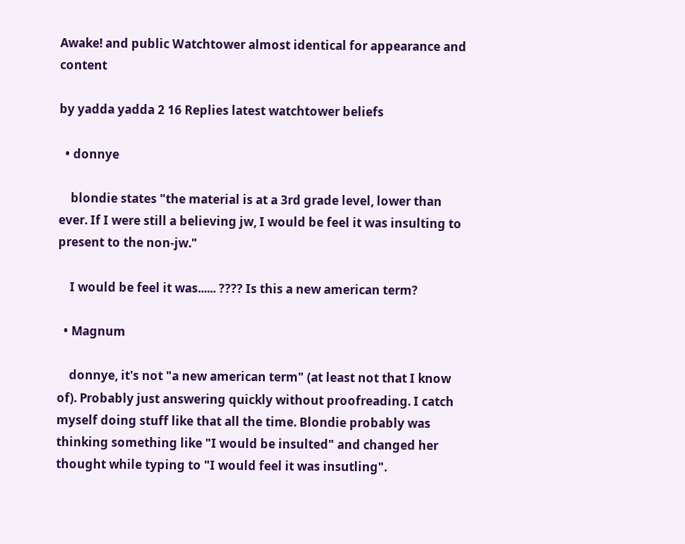Awake! and public Watchtower almost identical for appearance and content

by yadda yadda 2 16 Replies latest watchtower beliefs

  • donnye

    blondie states "the material is at a 3rd grade level, lower than ever. If I were still a believing jw, I would be feel it was insulting to present to the non-jw."

    I would be feel it was...... ???? Is this a new american term?

  • Magnum

    donnye, it's not "a new american term" (at least not that I know of). Probably just answering quickly without proofreading. I catch myself doing stuff like that all the time. Blondie probably was thinking something like "I would be insulted" and changed her thought while typing to "I would feel it was insutling".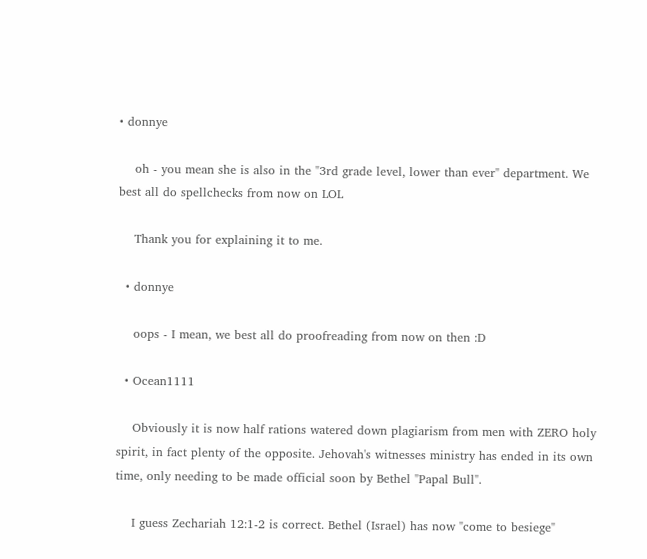• donnye

    oh - you mean she is also in the "3rd grade level, lower than ever" department. We best all do spellchecks from now on LOL

    Thank you for explaining it to me.

  • donnye

    oops - I mean, we best all do proofreading from now on then :D

  • Ocean1111

    Obviously it is now half rations watered down plagiarism from men with ZERO holy spirit, in fact plenty of the opposite. Jehovah's witnesses ministry has ended in its own time, only needing to be made official soon by Bethel "Papal Bull".

    I guess Zechariah 12:1-2 is correct. Bethel (Israel) has now "come to besiege"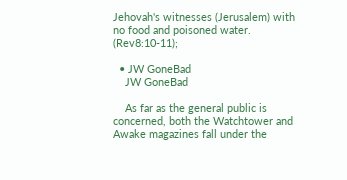Jehovah's witnesses (Jerusalem) with no food and poisoned water. (Rev8:10-11);

  • JW GoneBad
    JW GoneBad

    As far as the general public is concerned, both the Watchtower and Awake magazines fall under the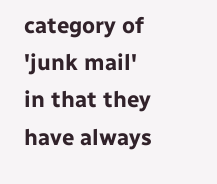category of 'junk mail' in that they have always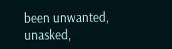been unwanted, unasked,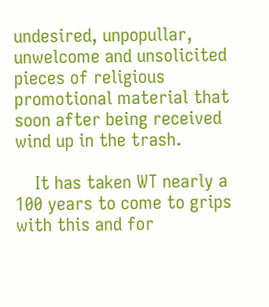undesired, unpopullar, unwelcome and unsolicited pieces of religious promotional material that soon after being received wind up in the trash.

    It has taken WT nearly a 100 years to come to grips with this and for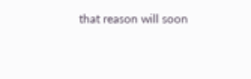that reason will soon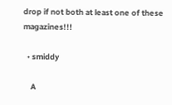drop if not both at least one of these magazines!!!

  • smiddy

    A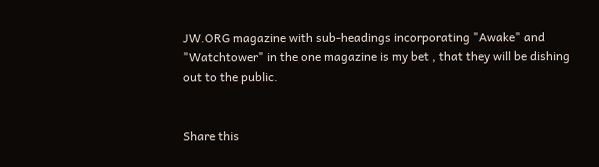JW.ORG magazine with sub-headings incorporating "Awake" and "Watchtower" in the one magazine is my bet , that they will be dishing out to the public.


Share this